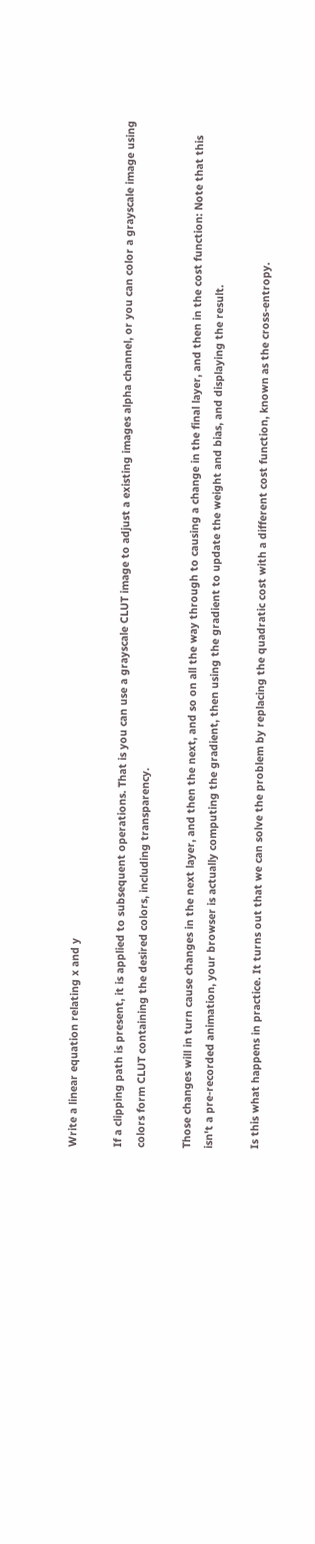Write a linear equation relating x and y

If a clipping path is present, it is applied to subsequent operations. That is you can use a grayscale CLUT image to adjust a existing images alpha channel, or you can color a grayscale image using colors form CLUT containing the desired colors, including transparency.

Those changes will in turn cause changes in the next layer, and then the next, and so on all the way through to causing a change in the final layer, and then in the cost function: Note that this isn't a pre-recorded animation, your browser is actually computing the gradient, then using the gradient to update the weight and bias, and displaying the result.

Is this what happens in practice. It turns out that we can solve the problem by replacing the quadratic cost with a different cost function, known as the cross-entropy.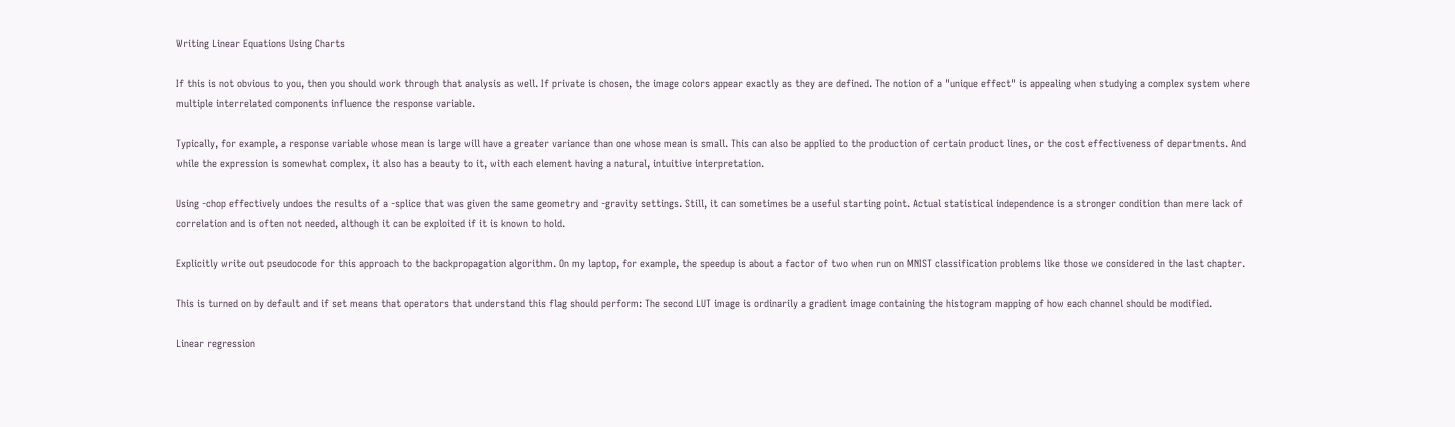Writing Linear Equations Using Charts

If this is not obvious to you, then you should work through that analysis as well. If private is chosen, the image colors appear exactly as they are defined. The notion of a "unique effect" is appealing when studying a complex system where multiple interrelated components influence the response variable.

Typically, for example, a response variable whose mean is large will have a greater variance than one whose mean is small. This can also be applied to the production of certain product lines, or the cost effectiveness of departments. And while the expression is somewhat complex, it also has a beauty to it, with each element having a natural, intuitive interpretation.

Using -chop effectively undoes the results of a -splice that was given the same geometry and -gravity settings. Still, it can sometimes be a useful starting point. Actual statistical independence is a stronger condition than mere lack of correlation and is often not needed, although it can be exploited if it is known to hold.

Explicitly write out pseudocode for this approach to the backpropagation algorithm. On my laptop, for example, the speedup is about a factor of two when run on MNIST classification problems like those we considered in the last chapter.

This is turned on by default and if set means that operators that understand this flag should perform: The second LUT image is ordinarily a gradient image containing the histogram mapping of how each channel should be modified.

Linear regression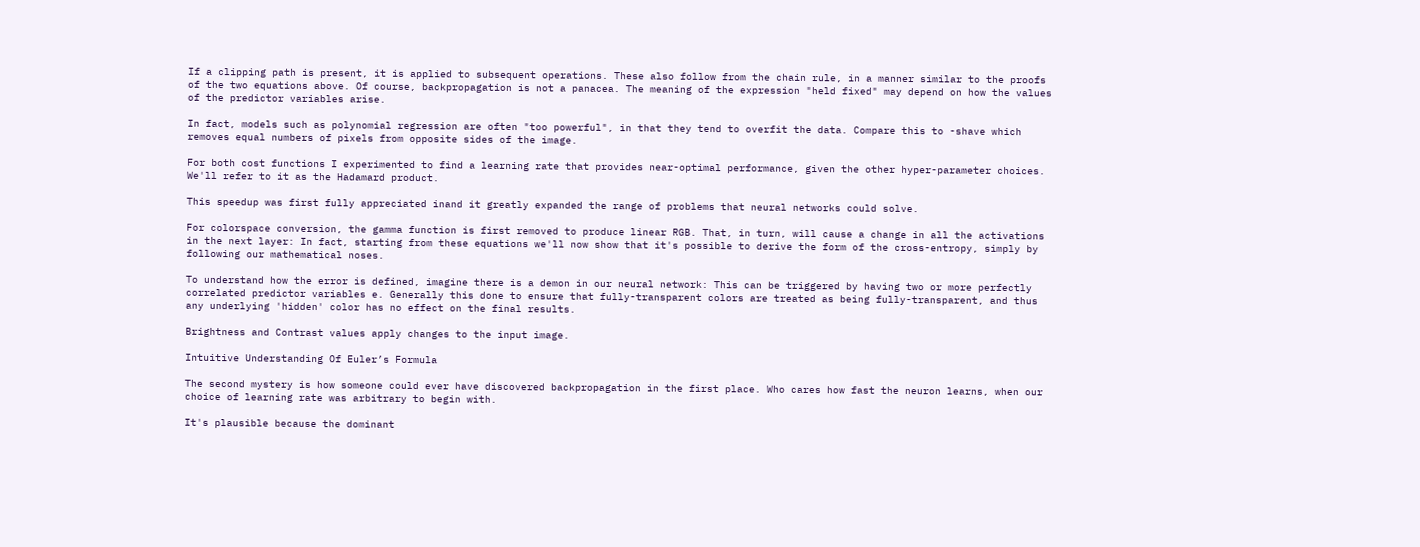If a clipping path is present, it is applied to subsequent operations. These also follow from the chain rule, in a manner similar to the proofs of the two equations above. Of course, backpropagation is not a panacea. The meaning of the expression "held fixed" may depend on how the values of the predictor variables arise.

In fact, models such as polynomial regression are often "too powerful", in that they tend to overfit the data. Compare this to -shave which removes equal numbers of pixels from opposite sides of the image.

For both cost functions I experimented to find a learning rate that provides near-optimal performance, given the other hyper-parameter choices. We'll refer to it as the Hadamard product.

This speedup was first fully appreciated inand it greatly expanded the range of problems that neural networks could solve.

For colorspace conversion, the gamma function is first removed to produce linear RGB. That, in turn, will cause a change in all the activations in the next layer: In fact, starting from these equations we'll now show that it's possible to derive the form of the cross-entropy, simply by following our mathematical noses.

To understand how the error is defined, imagine there is a demon in our neural network: This can be triggered by having two or more perfectly correlated predictor variables e. Generally this done to ensure that fully-transparent colors are treated as being fully-transparent, and thus any underlying 'hidden' color has no effect on the final results.

Brightness and Contrast values apply changes to the input image.

Intuitive Understanding Of Euler’s Formula

The second mystery is how someone could ever have discovered backpropagation in the first place. Who cares how fast the neuron learns, when our choice of learning rate was arbitrary to begin with.

It's plausible because the dominant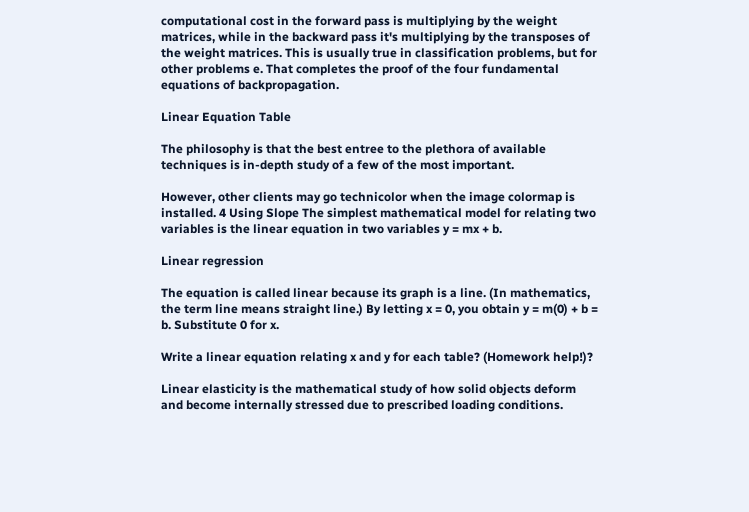computational cost in the forward pass is multiplying by the weight matrices, while in the backward pass it's multiplying by the transposes of the weight matrices. This is usually true in classification problems, but for other problems e. That completes the proof of the four fundamental equations of backpropagation.

Linear Equation Table

The philosophy is that the best entree to the plethora of available techniques is in-depth study of a few of the most important.

However, other clients may go technicolor when the image colormap is installed. 4 Using Slope The simplest mathematical model for relating two variables is the linear equation in two variables y = mx + b.

Linear regression

The equation is called linear because its graph is a line. (In mathematics, the term line means straight line.) By letting x = 0, you obtain y = m(0) + b = b. Substitute 0 for x.

Write a linear equation relating x and y for each table? (Homework help!)?

Linear elasticity is the mathematical study of how solid objects deform and become internally stressed due to prescribed loading conditions.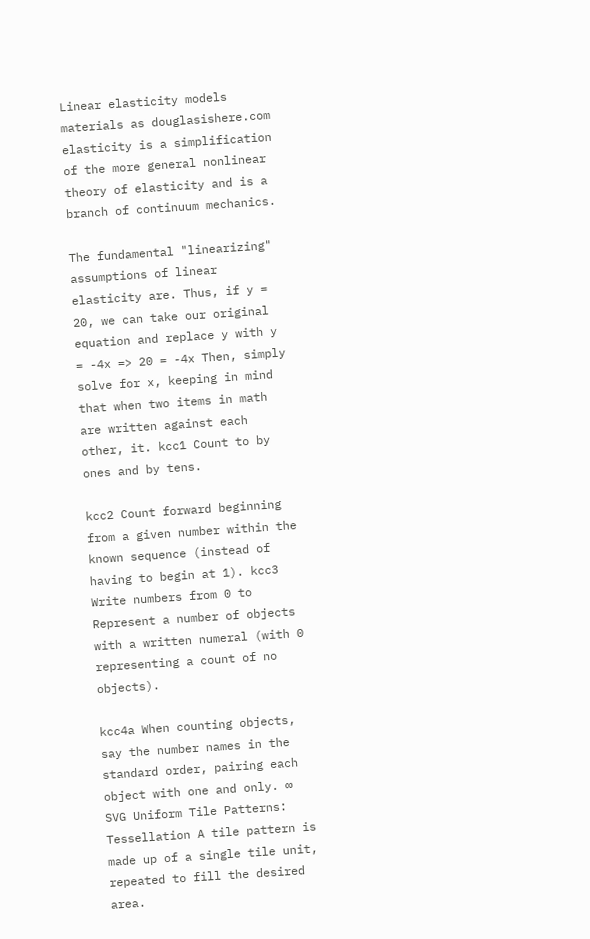Linear elasticity models materials as douglasishere.com elasticity is a simplification of the more general nonlinear theory of elasticity and is a branch of continuum mechanics.

The fundamental "linearizing" assumptions of linear elasticity are. Thus, if y = 20, we can take our original equation and replace y with y = -4x => 20 = -4x Then, simply solve for x, keeping in mind that when two items in math are written against each other, it. kcc1 Count to by ones and by tens.

kcc2 Count forward beginning from a given number within the known sequence (instead of having to begin at 1). kcc3 Write numbers from 0 to Represent a number of objects with a written numeral (with 0 representing a count of no objects).

kcc4a When counting objects, say the number names in the standard order, pairing each object with one and only. ∞ SVG Uniform Tile Patterns: Tessellation A tile pattern is made up of a single tile unit, repeated to fill the desired area.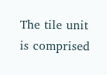The tile unit is comprised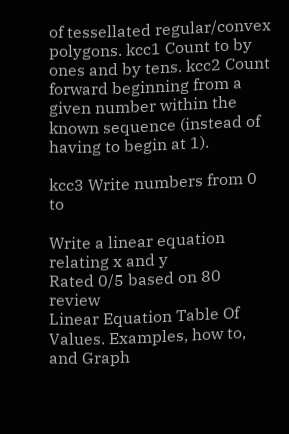of tessellated regular/convex polygons. kcc1 Count to by ones and by tens. kcc2 Count forward beginning from a given number within the known sequence (instead of having to begin at 1).

kcc3 Write numbers from 0 to

Write a linear equation relating x and y
Rated 0/5 based on 80 review
Linear Equation Table Of Values. Examples, how to, and Graph